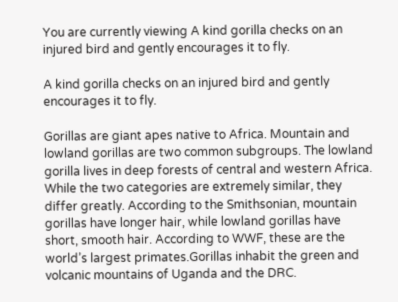You are currently viewing A kind gorilla checks on an injured bird and gently encourages it to fly.

A kind gorilla checks on an injured bird and gently encourages it to fly.

Gorillas are giant apes native to Africa. Mountain and lowland gorillas are two common subgroups. The lowland gorilla lives in deep forests of central and western Africa. While the two categories are extremely similar, they differ greatly. According to the Smithsonian, mountain gorillas have longer hair, while lowland gorillas have short, smooth hair. According to WWF, these are the world’s largest primates.Gorillas inhabit the green and volcanic mountains of Uganda and the DRC.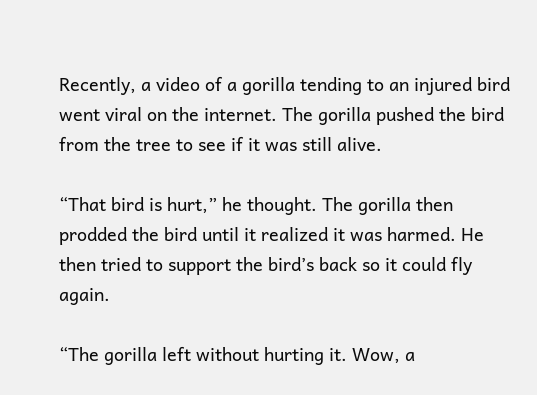Recently, a video of a gorilla tending to an injured bird went viral on the internet. The gorilla pushed the bird from the tree to see if it was still alive.

“That bird is hurt,” he thought. The gorilla then prodded the bird until it realized it was harmed. He then tried to support the bird’s back so it could fly again.

“The gorilla left without hurting it. Wow, a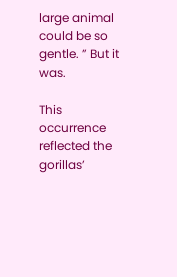large animal could be so gentle. ” But it was.

This occurrence reflected the gorillas’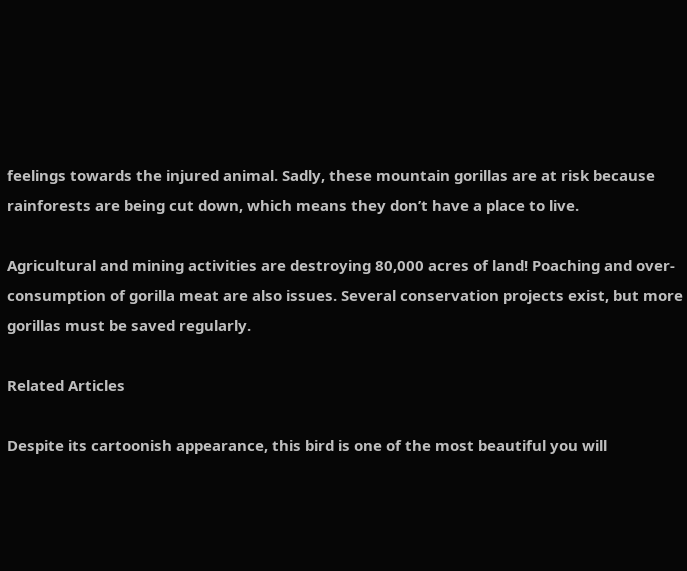feelings towards the injured animal. Sadly, these mountain gorillas are at risk because rainforests are being cut down, which means they don’t have a place to live.

Agricultural and mining activities are destroying 80,000 acres of land! Poaching and over-consumption of gorilla meat are also issues. Several conservation projects exist, but more gorillas must be saved regularly.

Related Articles

Despite its cartoonish appearance, this bird is one of the most beautiful you will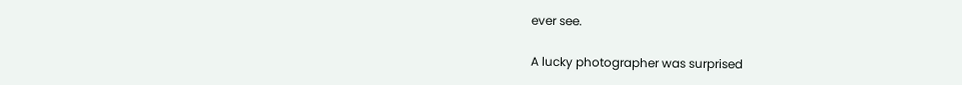ever see.

A lucky photographer was surprised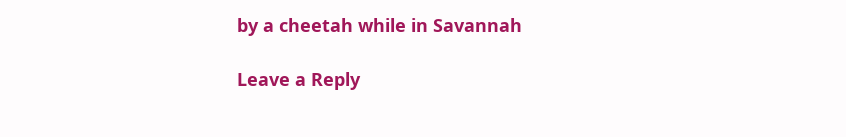by a cheetah while in Savannah

Leave a Reply